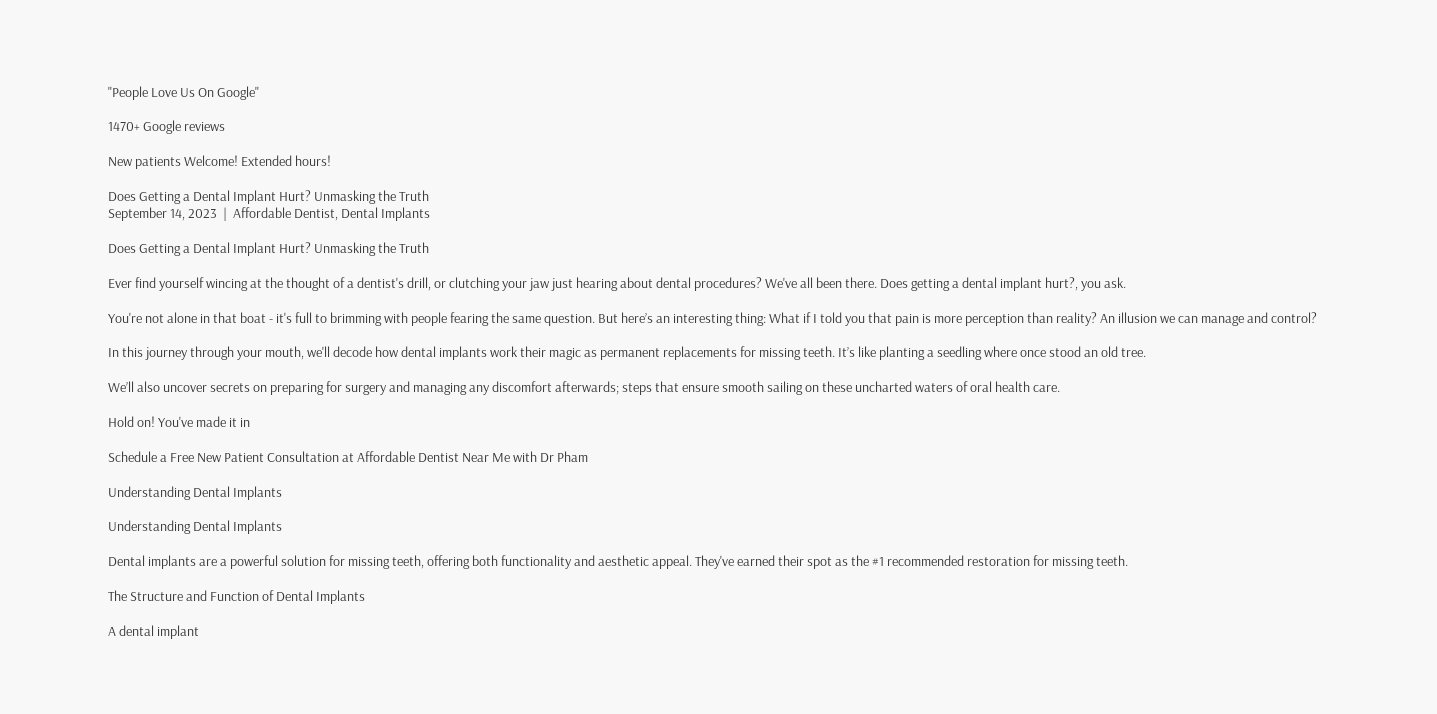"People Love Us On Google"

1470+ Google reviews

New patients Welcome! Extended hours!

Does Getting a Dental Implant Hurt? Unmasking the Truth
September 14, 2023  |  Affordable Dentist, Dental Implants

Does Getting a Dental Implant Hurt? Unmasking the Truth

Ever find yourself wincing at the thought of a dentist's drill, or clutching your jaw just hearing about dental procedures? We've all been there. Does getting a dental implant hurt?, you ask.

You're not alone in that boat - it's full to brimming with people fearing the same question. But here’s an interesting thing: What if I told you that pain is more perception than reality? An illusion we can manage and control?

In this journey through your mouth, we'll decode how dental implants work their magic as permanent replacements for missing teeth. It’s like planting a seedling where once stood an old tree.

We’ll also uncover secrets on preparing for surgery and managing any discomfort afterwards; steps that ensure smooth sailing on these uncharted waters of oral health care.

Hold on! You've made it in

Schedule a Free New Patient Consultation at Affordable Dentist Near Me with Dr Pham

Understanding Dental Implants

Understanding Dental Implants

Dental implants are a powerful solution for missing teeth, offering both functionality and aesthetic appeal. They've earned their spot as the #1 recommended restoration for missing teeth.

The Structure and Function of Dental Implants

A dental implant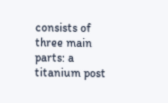consists of three main parts: a titanium post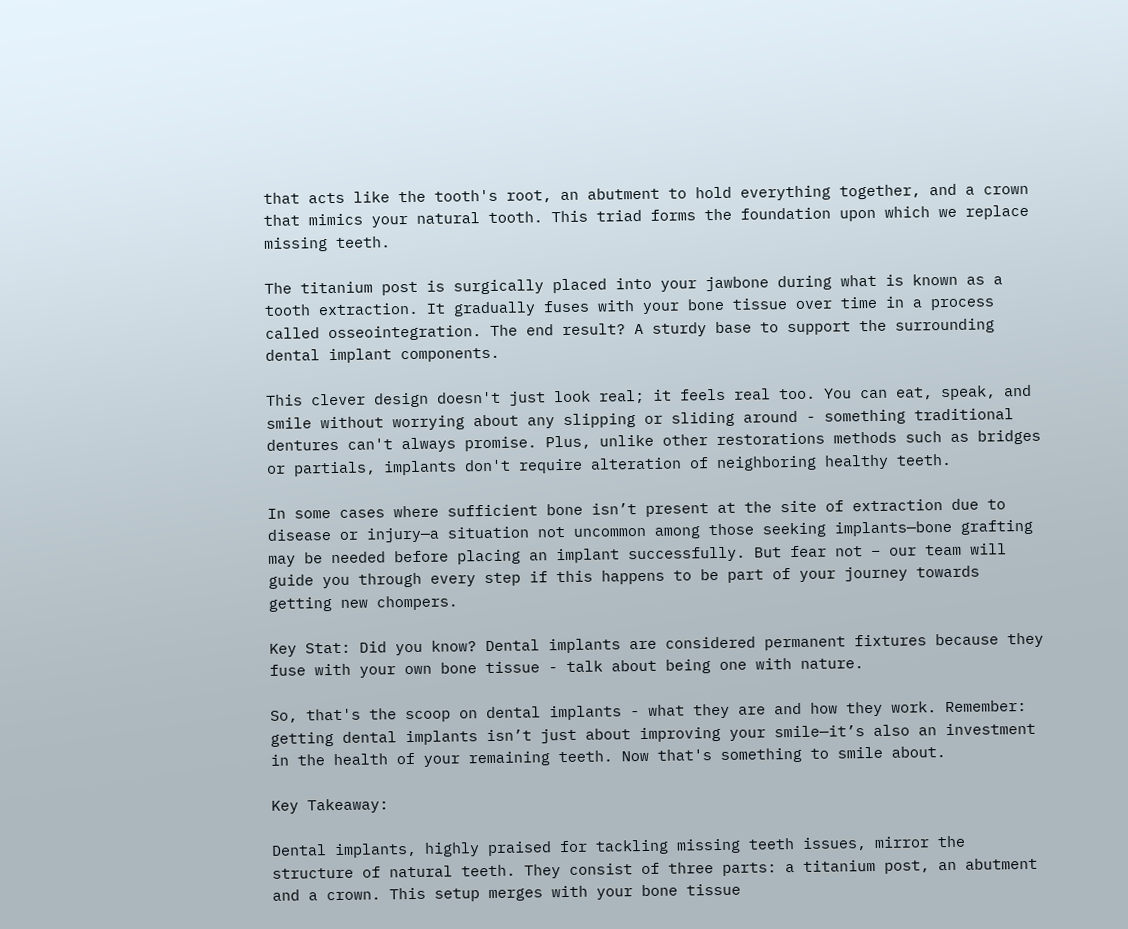that acts like the tooth's root, an abutment to hold everything together, and a crown that mimics your natural tooth. This triad forms the foundation upon which we replace missing teeth.

The titanium post is surgically placed into your jawbone during what is known as a tooth extraction. It gradually fuses with your bone tissue over time in a process called osseointegration. The end result? A sturdy base to support the surrounding dental implant components.

This clever design doesn't just look real; it feels real too. You can eat, speak, and smile without worrying about any slipping or sliding around - something traditional dentures can't always promise. Plus, unlike other restorations methods such as bridges or partials, implants don't require alteration of neighboring healthy teeth.

In some cases where sufficient bone isn’t present at the site of extraction due to disease or injury—a situation not uncommon among those seeking implants—bone grafting may be needed before placing an implant successfully. But fear not – our team will guide you through every step if this happens to be part of your journey towards getting new chompers.

Key Stat: Did you know? Dental implants are considered permanent fixtures because they fuse with your own bone tissue - talk about being one with nature.

So, that's the scoop on dental implants - what they are and how they work. Remember: getting dental implants isn’t just about improving your smile—it’s also an investment in the health of your remaining teeth. Now that's something to smile about.

Key Takeaway:

Dental implants, highly praised for tackling missing teeth issues, mirror the structure of natural teeth. They consist of three parts: a titanium post, an abutment and a crown. This setup merges with your bone tissue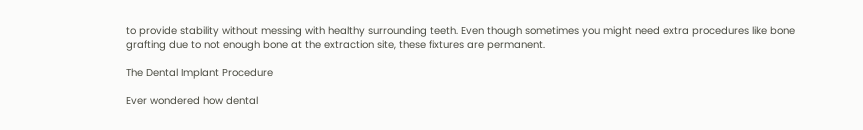to provide stability without messing with healthy surrounding teeth. Even though sometimes you might need extra procedures like bone grafting due to not enough bone at the extraction site, these fixtures are permanent.

The Dental Implant Procedure

Ever wondered how dental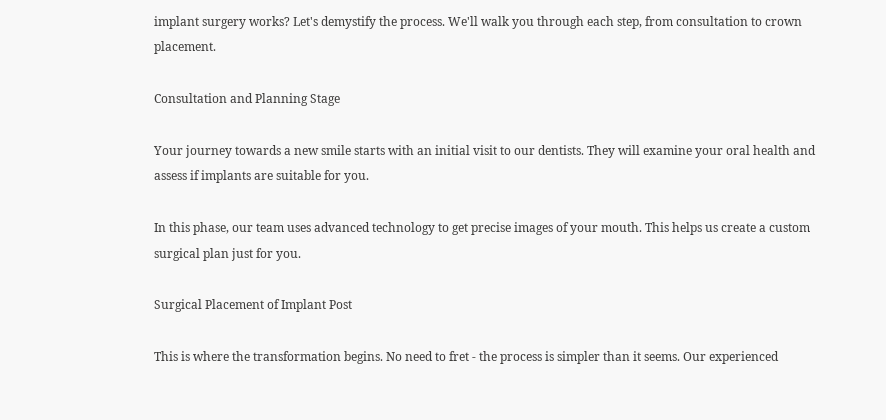implant surgery works? Let's demystify the process. We'll walk you through each step, from consultation to crown placement.

Consultation and Planning Stage

Your journey towards a new smile starts with an initial visit to our dentists. They will examine your oral health and assess if implants are suitable for you.

In this phase, our team uses advanced technology to get precise images of your mouth. This helps us create a custom surgical plan just for you.

Surgical Placement of Implant Post

This is where the transformation begins. No need to fret - the process is simpler than it seems. Our experienced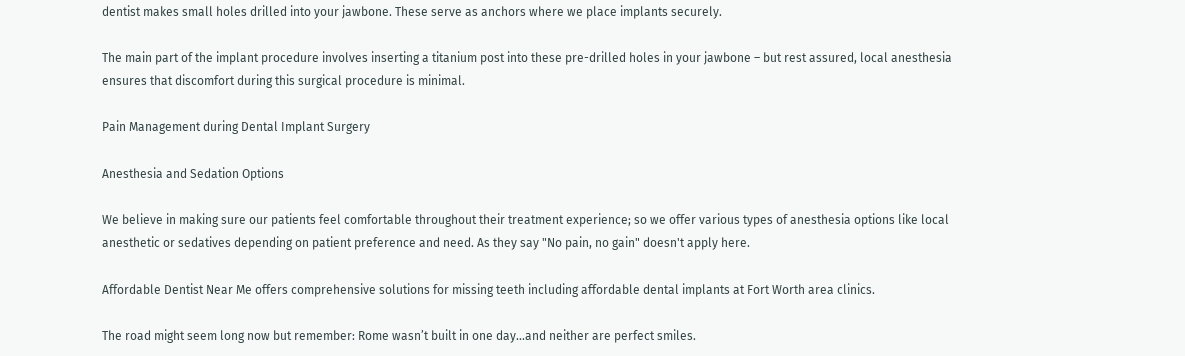dentist makes small holes drilled into your jawbone. These serve as anchors where we place implants securely.

The main part of the implant procedure involves inserting a titanium post into these pre-drilled holes in your jawbone – but rest assured, local anesthesia ensures that discomfort during this surgical procedure is minimal.

Pain Management during Dental Implant Surgery

Anesthesia and Sedation Options

We believe in making sure our patients feel comfortable throughout their treatment experience; so we offer various types of anesthesia options like local anesthetic or sedatives depending on patient preference and need. As they say "No pain, no gain" doesn't apply here.

Affordable Dentist Near Me offers comprehensive solutions for missing teeth including affordable dental implants at Fort Worth area clinics.

The road might seem long now but remember: Rome wasn’t built in one day...and neither are perfect smiles.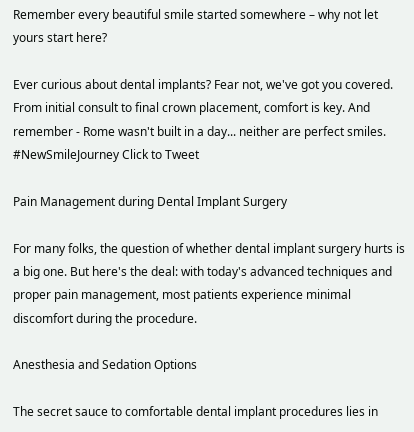Remember every beautiful smile started somewhere – why not let yours start here?

Ever curious about dental implants? Fear not, we've got you covered. From initial consult to final crown placement, comfort is key. And remember - Rome wasn't built in a day... neither are perfect smiles. #NewSmileJourney Click to Tweet

Pain Management during Dental Implant Surgery

For many folks, the question of whether dental implant surgery hurts is a big one. But here's the deal: with today's advanced techniques and proper pain management, most patients experience minimal discomfort during the procedure.

Anesthesia and Sedation Options

The secret sauce to comfortable dental implant procedures lies in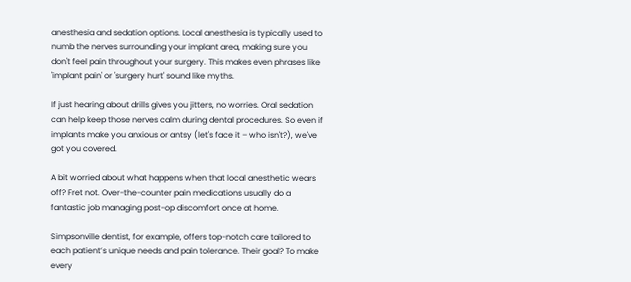anesthesia and sedation options. Local anesthesia is typically used to numb the nerves surrounding your implant area, making sure you don't feel pain throughout your surgery. This makes even phrases like 'implant pain' or 'surgery hurt' sound like myths.

If just hearing about drills gives you jitters, no worries. Oral sedation can help keep those nerves calm during dental procedures. So even if implants make you anxious or antsy (let's face it – who isn't?), we've got you covered.

A bit worried about what happens when that local anesthetic wears off? Fret not. Over-the-counter pain medications usually do a fantastic job managing post-op discomfort once at home.

Simpsonville dentist, for example, offers top-notch care tailored to each patient’s unique needs and pain tolerance. Their goal? To make every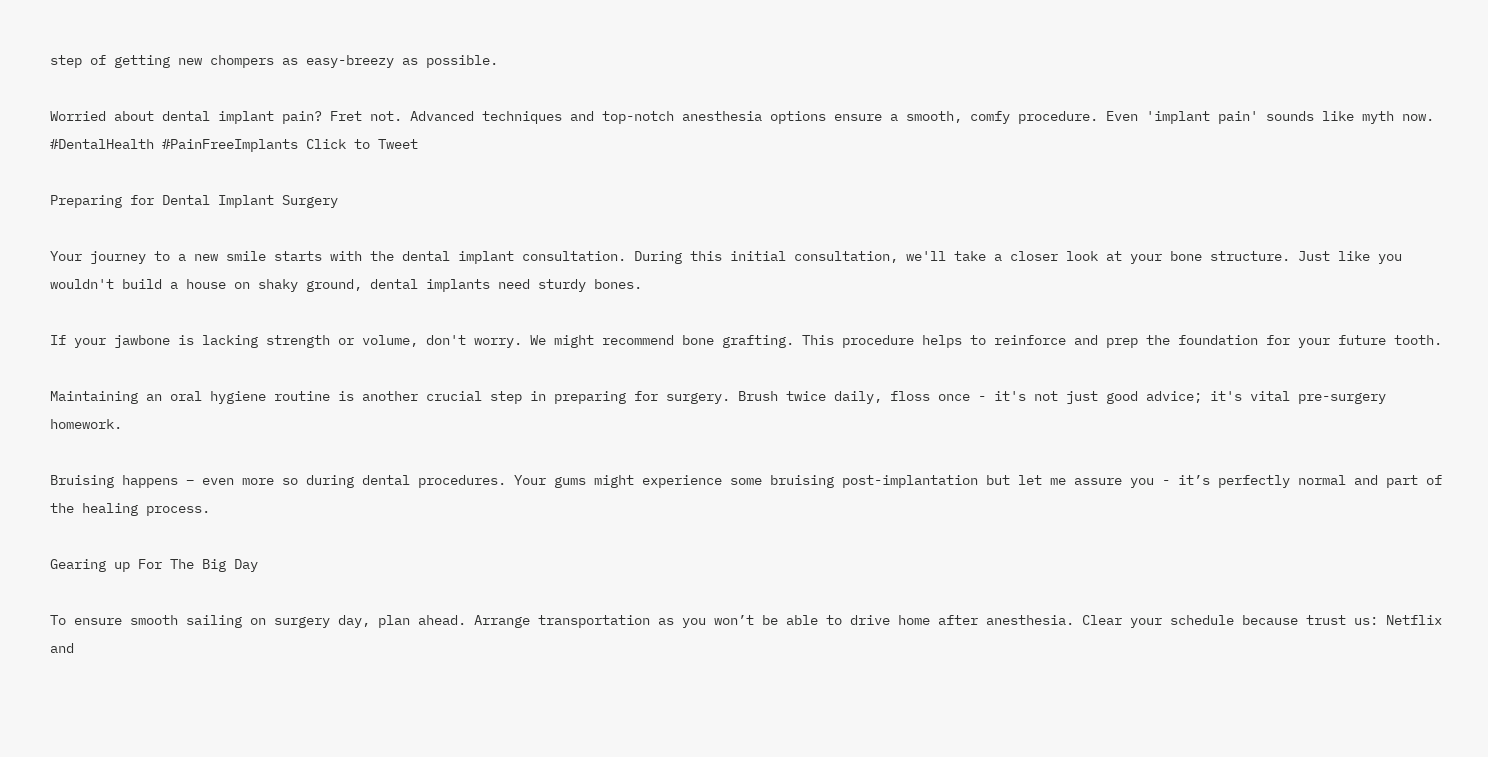step of getting new chompers as easy-breezy as possible.

Worried about dental implant pain? Fret not. Advanced techniques and top-notch anesthesia options ensure a smooth, comfy procedure. Even 'implant pain' sounds like myth now. #DentalHealth #PainFreeImplants Click to Tweet

Preparing for Dental Implant Surgery

Your journey to a new smile starts with the dental implant consultation. During this initial consultation, we'll take a closer look at your bone structure. Just like you wouldn't build a house on shaky ground, dental implants need sturdy bones.

If your jawbone is lacking strength or volume, don't worry. We might recommend bone grafting. This procedure helps to reinforce and prep the foundation for your future tooth.

Maintaining an oral hygiene routine is another crucial step in preparing for surgery. Brush twice daily, floss once - it's not just good advice; it's vital pre-surgery homework.

Bruising happens – even more so during dental procedures. Your gums might experience some bruising post-implantation but let me assure you - it’s perfectly normal and part of the healing process.

Gearing up For The Big Day

To ensure smooth sailing on surgery day, plan ahead. Arrange transportation as you won’t be able to drive home after anesthesia. Clear your schedule because trust us: Netflix and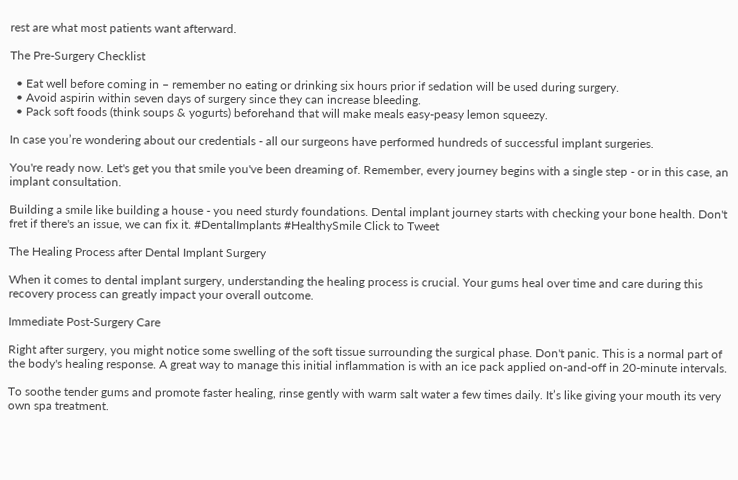rest are what most patients want afterward.

The Pre-Surgery Checklist

  • Eat well before coming in – remember no eating or drinking six hours prior if sedation will be used during surgery.
  • Avoid aspirin within seven days of surgery since they can increase bleeding.
  • Pack soft foods (think soups & yogurts) beforehand that will make meals easy-peasy lemon squeezy.

In case you’re wondering about our credentials - all our surgeons have performed hundreds of successful implant surgeries.

You're ready now. Let's get you that smile you've been dreaming of. Remember, every journey begins with a single step - or in this case, an implant consultation.

Building a smile like building a house - you need sturdy foundations. Dental implant journey starts with checking your bone health. Don't fret if there's an issue, we can fix it. #DentalImplants #HealthySmile Click to Tweet

The Healing Process after Dental Implant Surgery

When it comes to dental implant surgery, understanding the healing process is crucial. Your gums heal over time and care during this recovery process can greatly impact your overall outcome.

Immediate Post-Surgery Care

Right after surgery, you might notice some swelling of the soft tissue surrounding the surgical phase. Don't panic. This is a normal part of the body's healing response. A great way to manage this initial inflammation is with an ice pack applied on-and-off in 20-minute intervals.

To soothe tender gums and promote faster healing, rinse gently with warm salt water a few times daily. It’s like giving your mouth its very own spa treatment.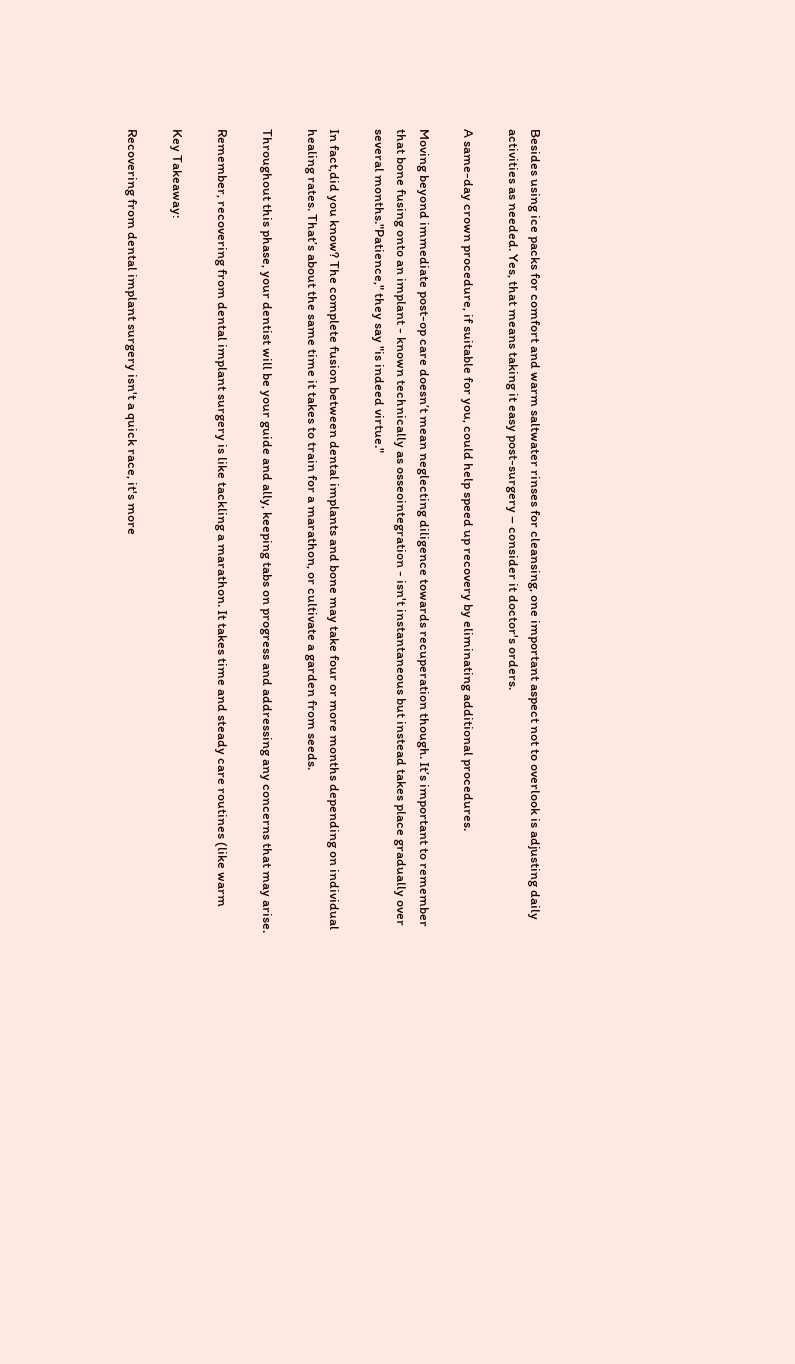Besides using ice packs for comfort and warm saltwater rinses for cleansing, one important aspect not to overlook is adjusting daily activities as needed. Yes, that means taking it easy post-surgery – consider it doctor's orders.

A same-day crown procedure, if suitable for you, could help speed up recovery by eliminating additional procedures.

Moving beyond immediate post-op care doesn’t mean neglecting diligence towards recuperation though. It’s important to remember that bone fusing onto an implant - known technically as osseointegration - isn't instantaneous but instead takes place gradually over several months."Patience," they say "is indeed virtue."

In fact,did you know? The complete fusion between dental implants and bone may take four or more months depending on individual healing rates. That’s about the same time it takes to train for a marathon, or cultivate a garden from seeds.

Throughout this phase, your dentist will be your guide and ally, keeping tabs on progress and addressing any concerns that may arise.

Remember, recovering from dental implant surgery is like tackling a marathon. It takes time and steady care routines (like warm

Key Takeaway:

Recovering from dental implant surgery isn't a quick race, it's more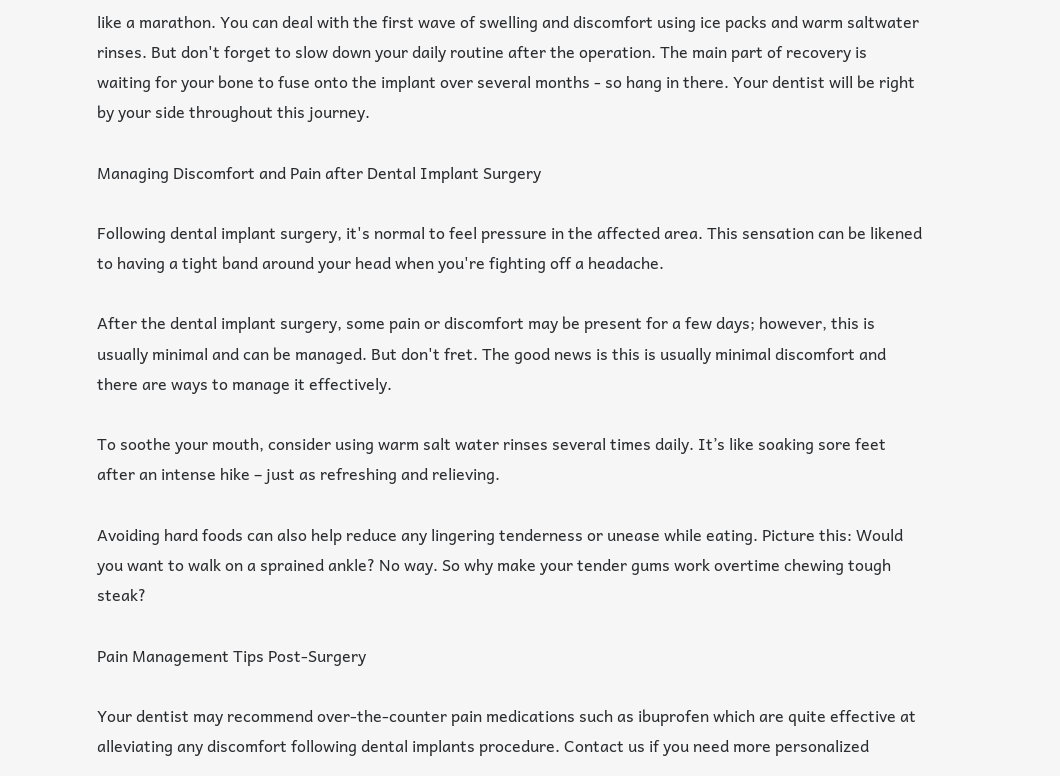like a marathon. You can deal with the first wave of swelling and discomfort using ice packs and warm saltwater rinses. But don't forget to slow down your daily routine after the operation. The main part of recovery is waiting for your bone to fuse onto the implant over several months - so hang in there. Your dentist will be right by your side throughout this journey.

Managing Discomfort and Pain after Dental Implant Surgery

Following dental implant surgery, it's normal to feel pressure in the affected area. This sensation can be likened to having a tight band around your head when you're fighting off a headache.

After the dental implant surgery, some pain or discomfort may be present for a few days; however, this is usually minimal and can be managed. But don't fret. The good news is this is usually minimal discomfort and there are ways to manage it effectively.

To soothe your mouth, consider using warm salt water rinses several times daily. It’s like soaking sore feet after an intense hike – just as refreshing and relieving.

Avoiding hard foods can also help reduce any lingering tenderness or unease while eating. Picture this: Would you want to walk on a sprained ankle? No way. So why make your tender gums work overtime chewing tough steak?

Pain Management Tips Post-Surgery

Your dentist may recommend over-the-counter pain medications such as ibuprofen which are quite effective at alleviating any discomfort following dental implants procedure. Contact us if you need more personalized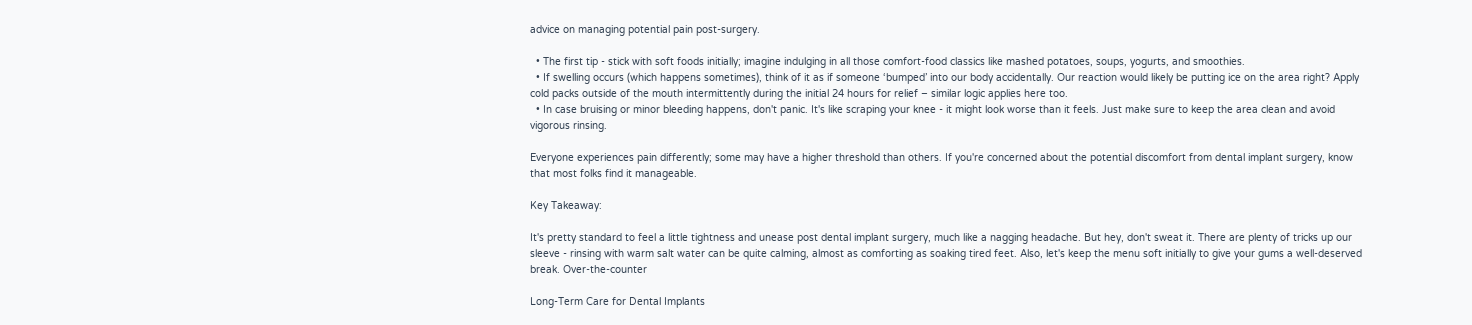advice on managing potential pain post-surgery.

  • The first tip - stick with soft foods initially; imagine indulging in all those comfort-food classics like mashed potatoes, soups, yogurts, and smoothies.
  • If swelling occurs (which happens sometimes), think of it as if someone ‘bumped’ into our body accidentally. Our reaction would likely be putting ice on the area right? Apply cold packs outside of the mouth intermittently during the initial 24 hours for relief – similar logic applies here too.
  • In case bruising or minor bleeding happens, don't panic. It's like scraping your knee - it might look worse than it feels. Just make sure to keep the area clean and avoid vigorous rinsing.

Everyone experiences pain differently; some may have a higher threshold than others. If you're concerned about the potential discomfort from dental implant surgery, know that most folks find it manageable.

Key Takeaway:

It's pretty standard to feel a little tightness and unease post dental implant surgery, much like a nagging headache. But hey, don't sweat it. There are plenty of tricks up our sleeve - rinsing with warm salt water can be quite calming, almost as comforting as soaking tired feet. Also, let's keep the menu soft initially to give your gums a well-deserved break. Over-the-counter

Long-Term Care for Dental Implants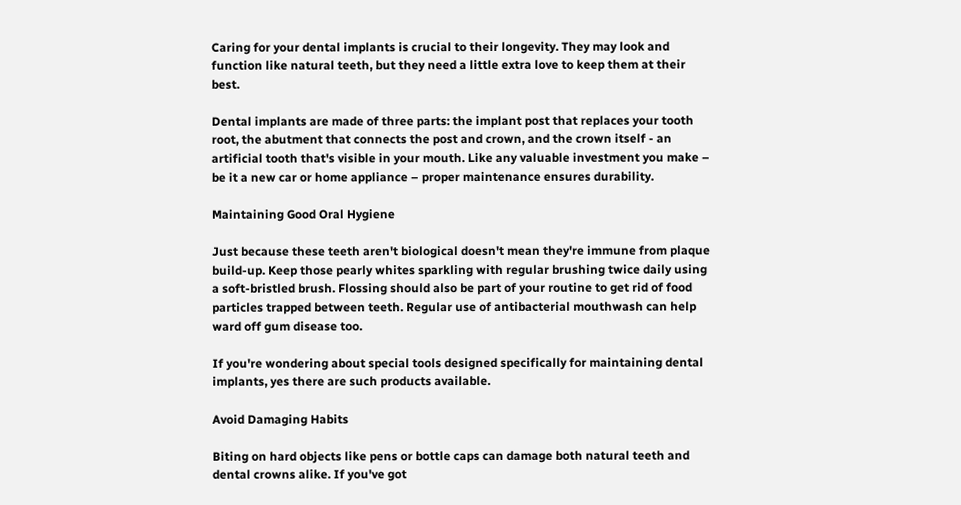Caring for your dental implants is crucial to their longevity. They may look and function like natural teeth, but they need a little extra love to keep them at their best.

Dental implants are made of three parts: the implant post that replaces your tooth root, the abutment that connects the post and crown, and the crown itself - an artificial tooth that's visible in your mouth. Like any valuable investment you make – be it a new car or home appliance – proper maintenance ensures durability.

Maintaining Good Oral Hygiene

Just because these teeth aren't biological doesn't mean they're immune from plaque build-up. Keep those pearly whites sparkling with regular brushing twice daily using a soft-bristled brush. Flossing should also be part of your routine to get rid of food particles trapped between teeth. Regular use of antibacterial mouthwash can help ward off gum disease too.

If you're wondering about special tools designed specifically for maintaining dental implants, yes there are such products available.

Avoid Damaging Habits

Biting on hard objects like pens or bottle caps can damage both natural teeth and dental crowns alike. If you've got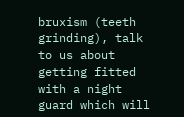bruxism (teeth grinding), talk to us about getting fitted with a night guard which will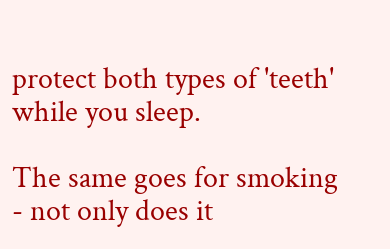protect both types of 'teeth' while you sleep.

The same goes for smoking - not only does it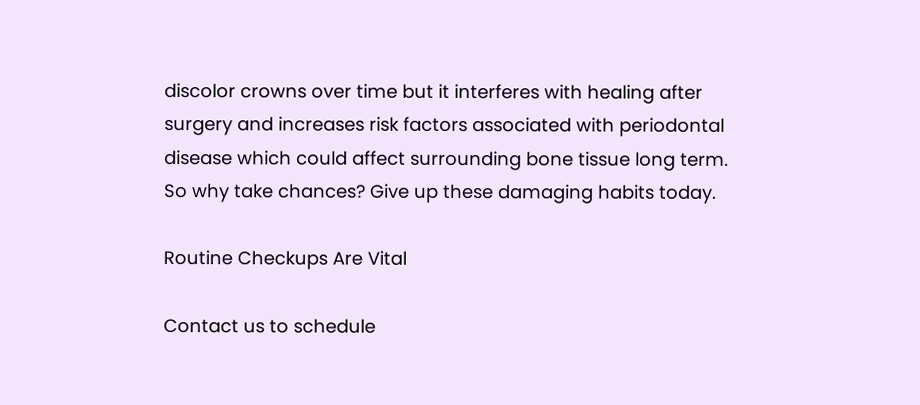discolor crowns over time but it interferes with healing after surgery and increases risk factors associated with periodontal disease which could affect surrounding bone tissue long term.
So why take chances? Give up these damaging habits today.

Routine Checkups Are Vital

Contact us to schedule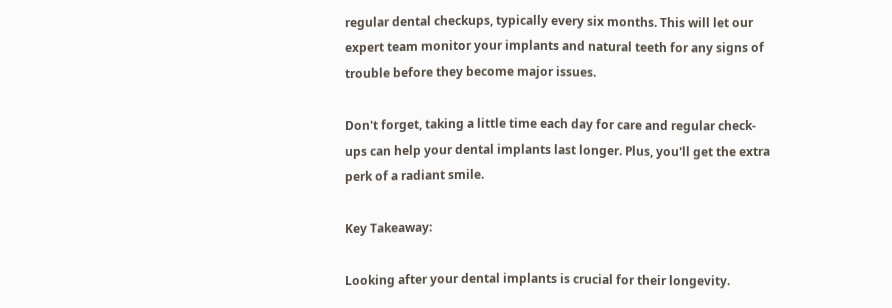regular dental checkups, typically every six months. This will let our expert team monitor your implants and natural teeth for any signs of trouble before they become major issues.

Don't forget, taking a little time each day for care and regular check-ups can help your dental implants last longer. Plus, you'll get the extra perk of a radiant smile.

Key Takeaway:

Looking after your dental implants is crucial for their longevity.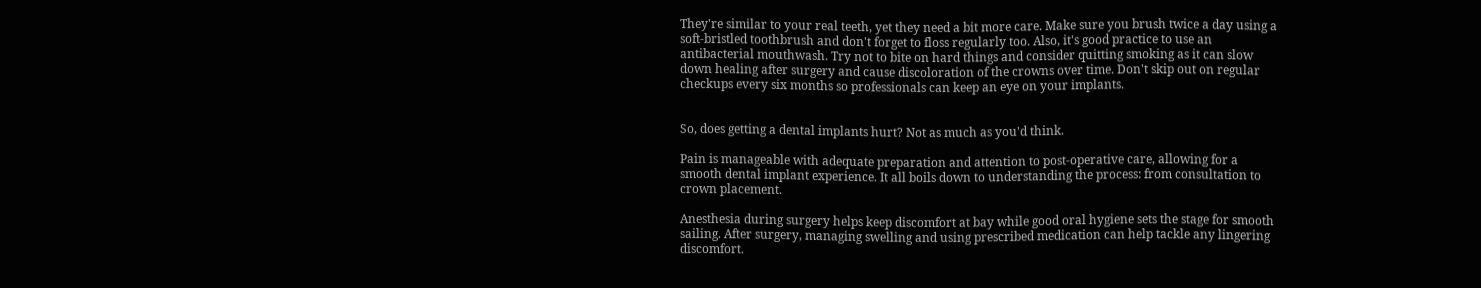They're similar to your real teeth, yet they need a bit more care. Make sure you brush twice a day using a soft-bristled toothbrush and don't forget to floss regularly too. Also, it's good practice to use an antibacterial mouthwash. Try not to bite on hard things and consider quitting smoking as it can slow down healing after surgery and cause discoloration of the crowns over time. Don't skip out on regular checkups every six months so professionals can keep an eye on your implants.


So, does getting a dental implants hurt? Not as much as you'd think.

Pain is manageable with adequate preparation and attention to post-operative care, allowing for a smooth dental implant experience. It all boils down to understanding the process: from consultation to crown placement.

Anesthesia during surgery helps keep discomfort at bay while good oral hygiene sets the stage for smooth sailing. After surgery, managing swelling and using prescribed medication can help tackle any lingering discomfort.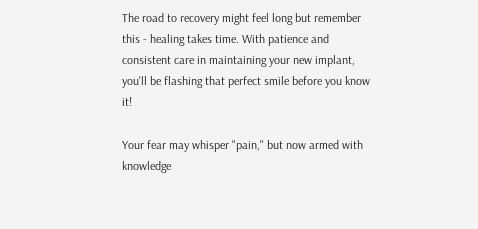The road to recovery might feel long but remember this - healing takes time. With patience and consistent care in maintaining your new implant, you'll be flashing that perfect smile before you know it!

Your fear may whisper "pain," but now armed with knowledge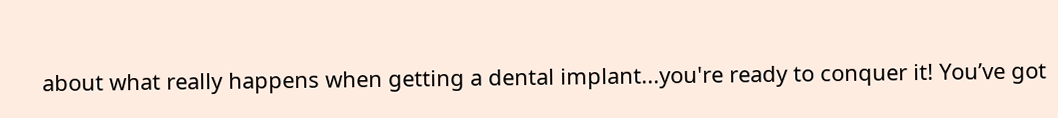about what really happens when getting a dental implant...you're ready to conquer it! You’ve got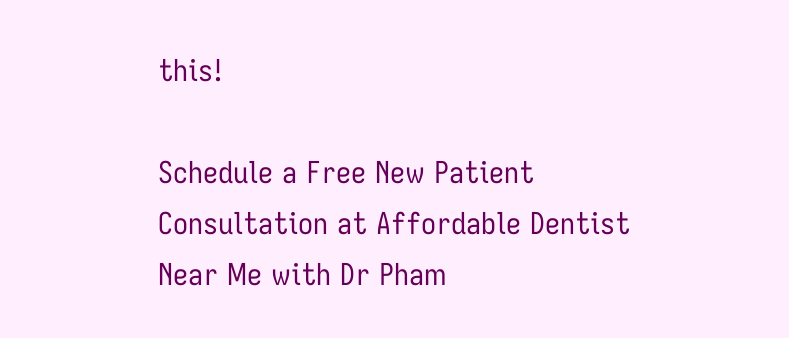this!

Schedule a Free New Patient Consultation at Affordable Dentist Near Me with Dr Pham